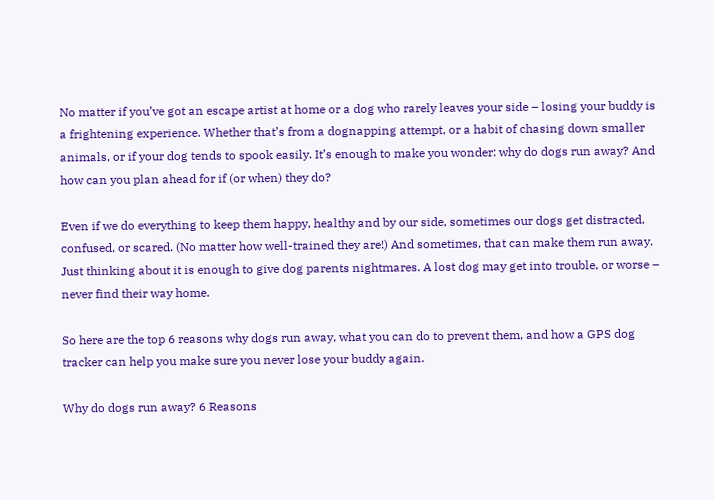No matter if you’ve got an escape artist at home or a dog who rarely leaves your side – losing your buddy is a frightening experience. Whether that’s from a dognapping attempt, or a habit of chasing down smaller animals, or if your dog tends to spook easily. It’s enough to make you wonder: why do dogs run away? And how can you plan ahead for if (or when) they do?

Even if we do everything to keep them happy, healthy and by our side, sometimes our dogs get distracted, confused, or scared. (No matter how well-trained they are!) And sometimes, that can make them run away. Just thinking about it is enough to give dog parents nightmares. A lost dog may get into trouble, or worse – never find their way home.

So here are the top 6 reasons why dogs run away, what you can do to prevent them, and how a GPS dog tracker can help you make sure you never lose your buddy again.

Why do dogs run away? 6 Reasons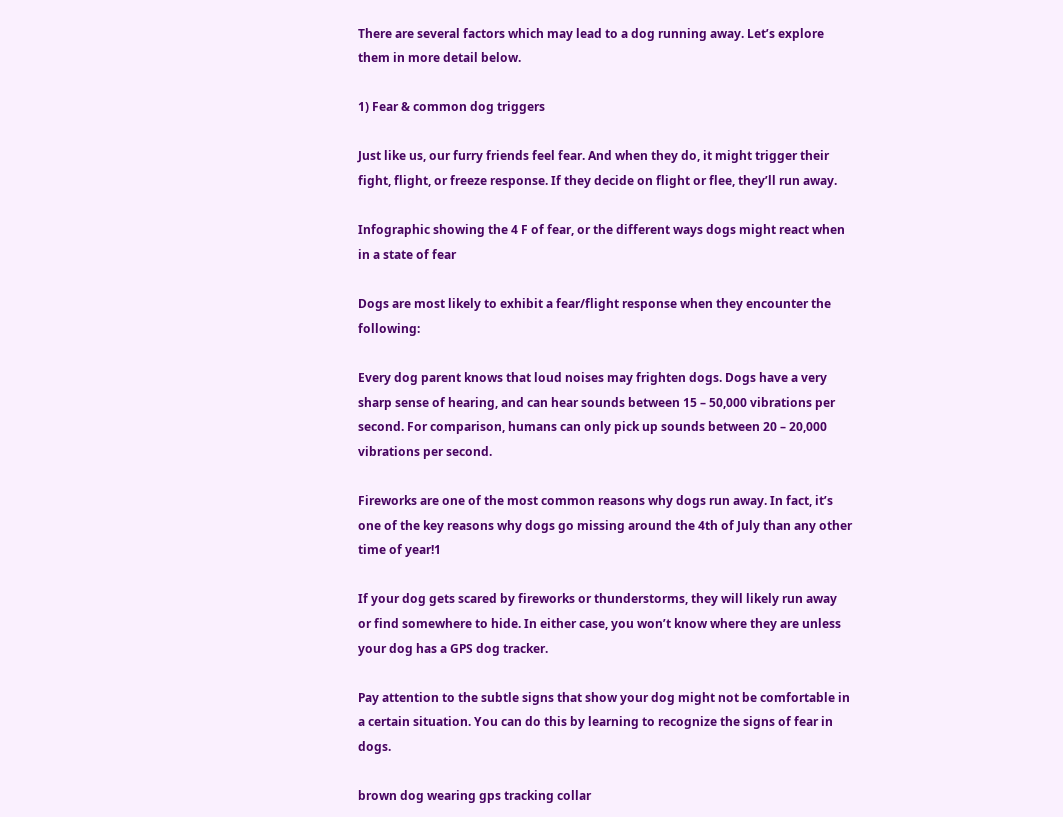There are several factors which may lead to a dog running away. Let’s explore them in more detail below.

1) Fear & common dog triggers

Just like us, our furry friends feel fear. And when they do, it might trigger their fight, flight, or freeze response. If they decide on flight or flee, they’ll run away.

Infographic showing the 4 F of fear, or the different ways dogs might react when in a state of fear

Dogs are most likely to exhibit a fear/flight response when they encounter the following:

Every dog parent knows that loud noises may frighten dogs. Dogs have a very sharp sense of hearing, and can hear sounds between 15 – 50,000 vibrations per second. For comparison, humans can only pick up sounds between 20 – 20,000 vibrations per second.

Fireworks are one of the most common reasons why dogs run away. In fact, it’s one of the key reasons why dogs go missing around the 4th of July than any other time of year!1

If your dog gets scared by fireworks or thunderstorms, they will likely run away or find somewhere to hide. In either case, you won’t know where they are unless your dog has a GPS dog tracker.

Pay attention to the subtle signs that show your dog might not be comfortable in a certain situation. You can do this by learning to recognize the signs of fear in dogs.

brown dog wearing gps tracking collar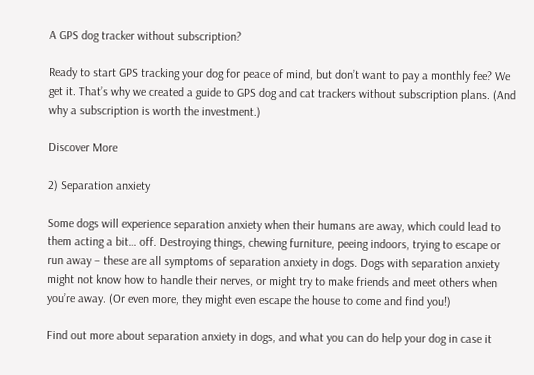A GPS dog tracker without subscription?

Ready to start GPS tracking your dog for peace of mind, but don’t want to pay a monthly fee? We get it. That’s why we created a guide to GPS dog and cat trackers without subscription plans. (And why a subscription is worth the investment.)

Discover More

2) Separation anxiety

Some dogs will experience separation anxiety when their humans are away, which could lead to them acting a bit… off. Destroying things, chewing furniture, peeing indoors, trying to escape or run away – these are all symptoms of separation anxiety in dogs. Dogs with separation anxiety might not know how to handle their nerves, or might try to make friends and meet others when you’re away. (Or even more, they might even escape the house to come and find you!)

Find out more about separation anxiety in dogs, and what you can do help your dog in case it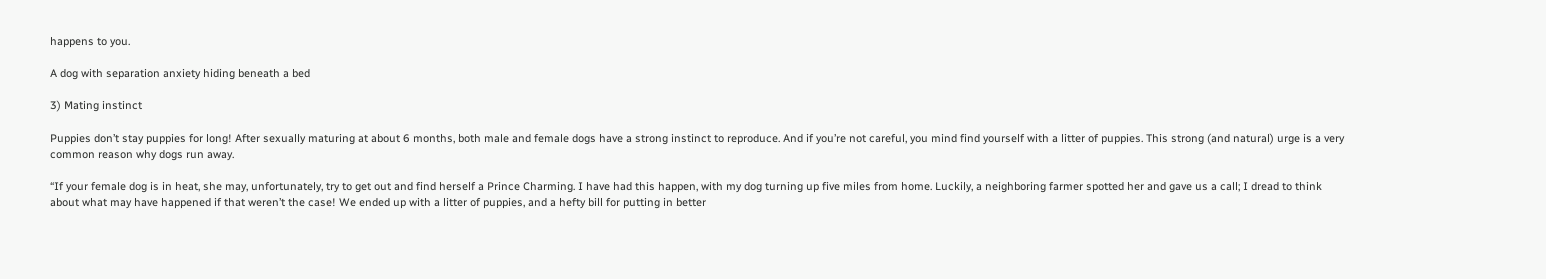happens to you.

A dog with separation anxiety hiding beneath a bed

3) Mating instinct

Puppies don’t stay puppies for long! After sexually maturing at about 6 months, both male and female dogs have a strong instinct to reproduce. And if you’re not careful, you mind find yourself with a litter of puppies. This strong (and natural) urge is a very common reason why dogs run away.

“If your female dog is in heat, she may, unfortunately, try to get out and find herself a Prince Charming. I have had this happen, with my dog turning up five miles from home. Luckily, a neighboring farmer spotted her and gave us a call; I dread to think about what may have happened if that weren’t the case! We ended up with a litter of puppies, and a hefty bill for putting in better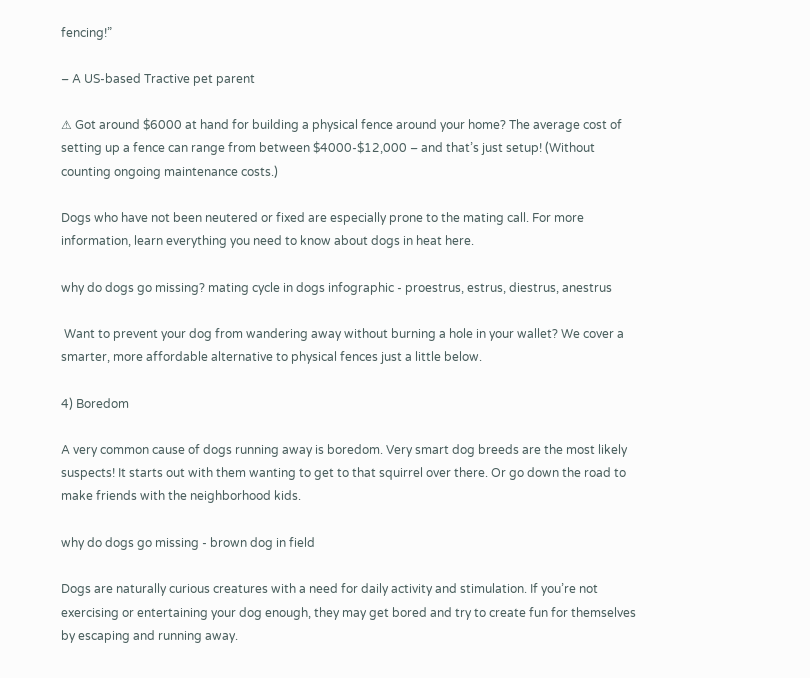fencing!”

– A US-based Tractive pet parent

⚠ Got around $6000 at hand for building a physical fence around your home? The average cost of setting up a fence can range from between $4000-$12,000 – and that’s just setup! (Without counting ongoing maintenance costs.)

Dogs who have not been neutered or fixed are especially prone to the mating call. For more information, learn everything you need to know about dogs in heat here.

why do dogs go missing? mating cycle in dogs infographic - proestrus, estrus, diestrus, anestrus

 Want to prevent your dog from wandering away without burning a hole in your wallet? We cover a smarter, more affordable alternative to physical fences just a little below.

4) Boredom

A very common cause of dogs running away is boredom. Very smart dog breeds are the most likely suspects! It starts out with them wanting to get to that squirrel over there. Or go down the road to make friends with the neighborhood kids.

why do dogs go missing - brown dog in field

Dogs are naturally curious creatures with a need for daily activity and stimulation. If you’re not exercising or entertaining your dog enough, they may get bored and try to create fun for themselves by escaping and running away.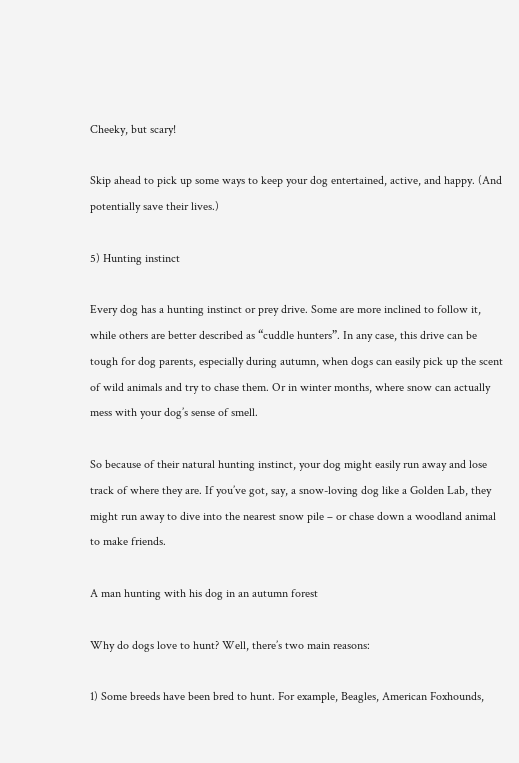Cheeky, but scary!

Skip ahead to pick up some ways to keep your dog entertained, active, and happy. (And potentially save their lives.)

5) Hunting instinct

Every dog has a hunting instinct or prey drive. Some are more inclined to follow it, while others are better described as “cuddle hunters”. In any case, this drive can be tough for dog parents, especially during autumn, when dogs can easily pick up the scent of wild animals and try to chase them. Or in winter months, where snow can actually mess with your dog’s sense of smell.

So because of their natural hunting instinct, your dog might easily run away and lose track of where they are. If you’ve got, say, a snow-loving dog like a Golden Lab, they might run away to dive into the nearest snow pile – or chase down a woodland animal to make friends.

A man hunting with his dog in an autumn forest

Why do dogs love to hunt? Well, there’s two main reasons:

1) Some breeds have been bred to hunt. For example, Beagles, American Foxhounds,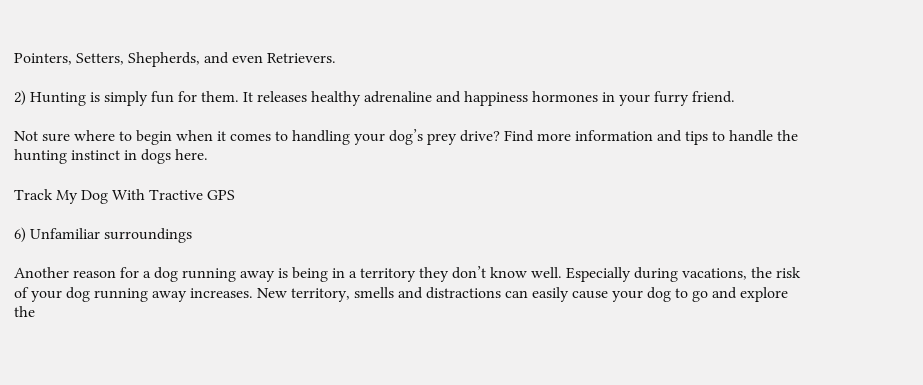Pointers, Setters, Shepherds, and even Retrievers.

2) Hunting is simply fun for them. It releases healthy adrenaline and happiness hormones in your furry friend.

Not sure where to begin when it comes to handling your dog’s prey drive? Find more information and tips to handle the hunting instinct in dogs here.

Track My Dog With Tractive GPS

6) Unfamiliar surroundings

Another reason for a dog running away is being in a territory they don’t know well. Especially during vacations, the risk of your dog running away increases. New territory, smells and distractions can easily cause your dog to go and explore the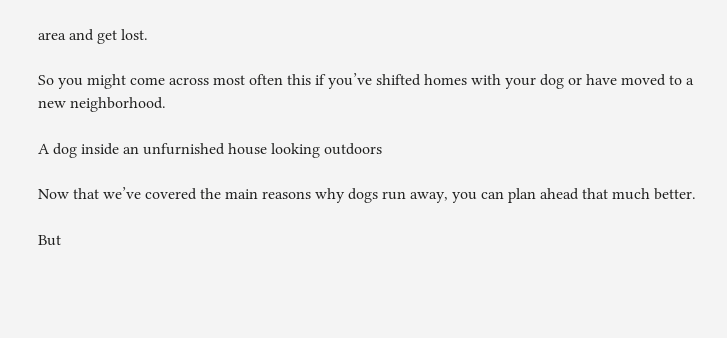area and get lost.

So you might come across most often this if you’ve shifted homes with your dog or have moved to a new neighborhood.

A dog inside an unfurnished house looking outdoors

Now that we’ve covered the main reasons why dogs run away, you can plan ahead that much better.

But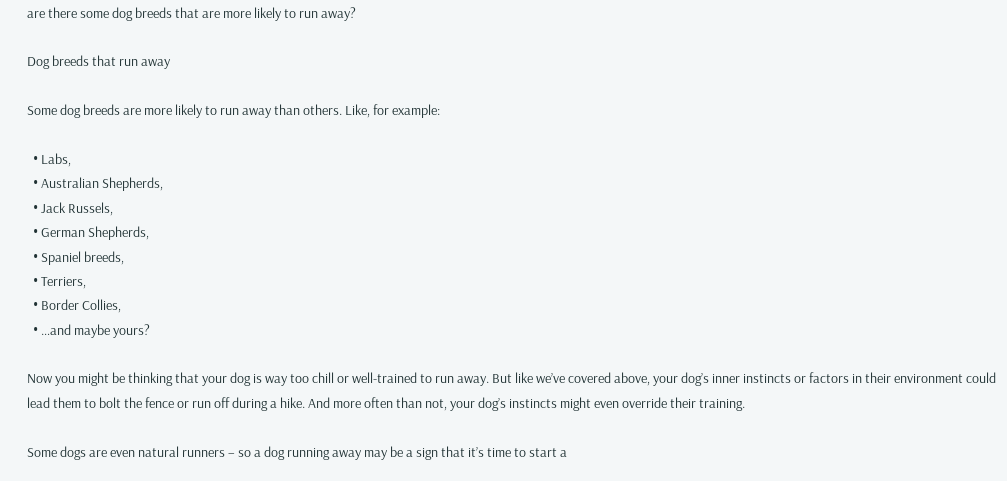are there some dog breeds that are more likely to run away?

Dog breeds that run away

Some dog breeds are more likely to run away than others. Like, for example:

  • Labs,
  • Australian Shepherds,
  • Jack Russels,
  • German Shepherds,
  • Spaniel breeds,
  • Terriers,
  • Border Collies,
  • …and maybe yours?

Now you might be thinking that your dog is way too chill or well-trained to run away. But like we’ve covered above, your dog’s inner instincts or factors in their environment could lead them to bolt the fence or run off during a hike. And more often than not, your dog’s instincts might even override their training.

Some dogs are even natural runners – so a dog running away may be a sign that it’s time to start a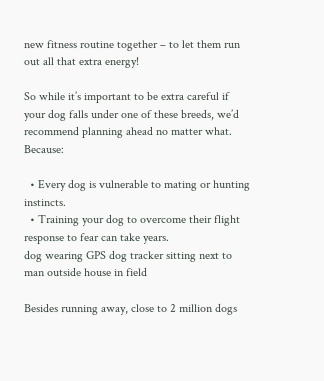new fitness routine together – to let them run out all that extra energy!

So while it’s important to be extra careful if your dog falls under one of these breeds, we’d recommend planning ahead no matter what. Because:

  • Every dog is vulnerable to mating or hunting instincts.
  • Training your dog to overcome their flight response to fear can take years.
dog wearing GPS dog tracker sitting next to man outside house in field

Besides running away, close to 2 million dogs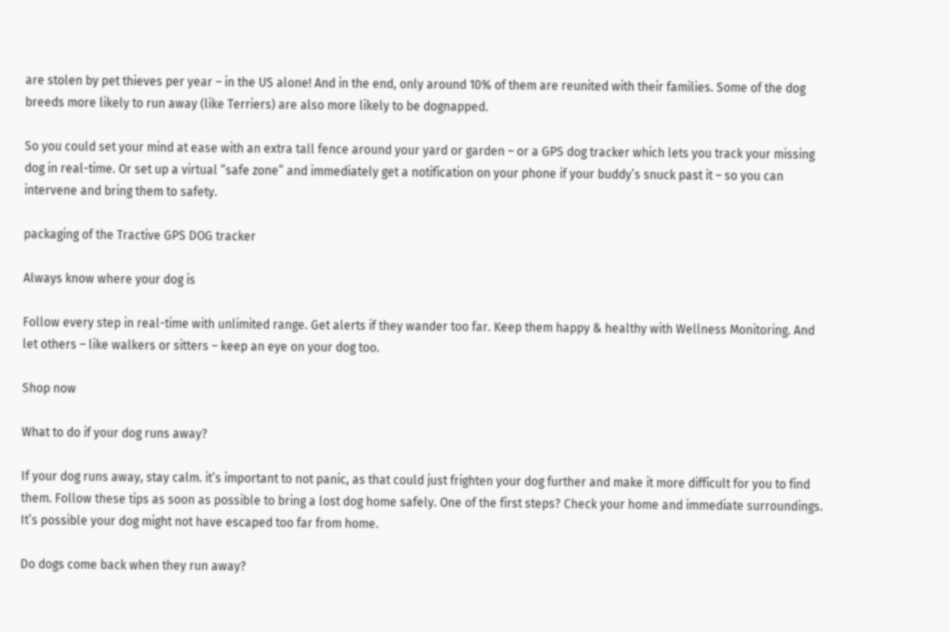are stolen by pet thieves per year – in the US alone! And in the end, only around 10% of them are reunited with their families. Some of the dog breeds more likely to run away (like Terriers) are also more likely to be dognapped.

So you could set your mind at ease with an extra tall fence around your yard or garden – or a GPS dog tracker which lets you track your missing dog in real-time. Or set up a virtual “safe zone” and immediately get a notification on your phone if your buddy’s snuck past it – so you can intervene and bring them to safety.

packaging of the Tractive GPS DOG tracker

Always know where your dog is

Follow every step in real-time with unlimited range. Get alerts if they wander too far. Keep them happy & healthy with Wellness Monitoring. And let others – like walkers or sitters – keep an eye on your dog too.

Shop now

What to do if your dog runs away?

If your dog runs away, stay calm. it’s important to not panic, as that could just frighten your dog further and make it more difficult for you to find them. Follow these tips as soon as possible to bring a lost dog home safely. One of the first steps? Check your home and immediate surroundings. It’s possible your dog might not have escaped too far from home.

Do dogs come back when they run away?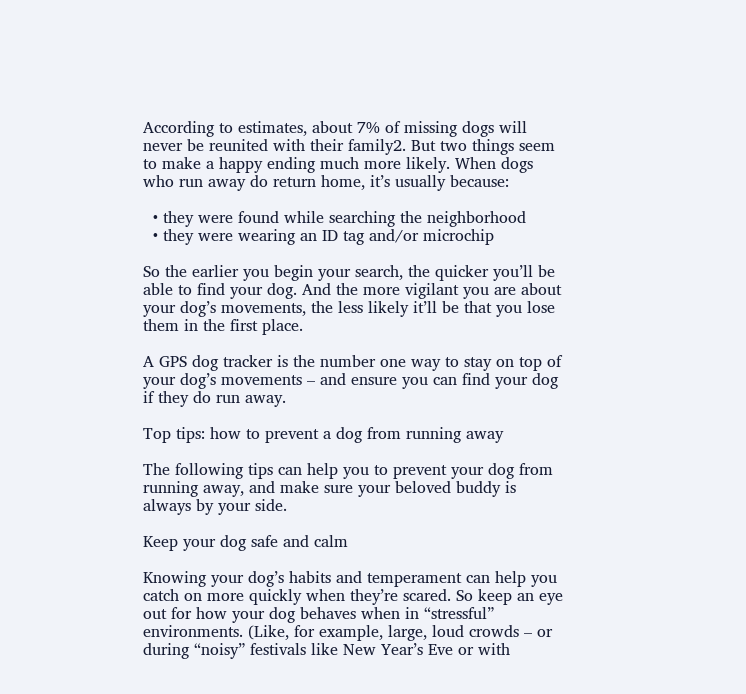According to estimates, about 7% of missing dogs will never be reunited with their family2. But two things seem to make a happy ending much more likely. When dogs who run away do return home, it’s usually because:

  • they were found while searching the neighborhood
  • they were wearing an ID tag and/or microchip

So the earlier you begin your search, the quicker you’ll be able to find your dog. And the more vigilant you are about your dog’s movements, the less likely it’ll be that you lose them in the first place.

A GPS dog tracker is the number one way to stay on top of your dog’s movements – and ensure you can find your dog if they do run away.

Top tips: how to prevent a dog from running away

The following tips can help you to prevent your dog from running away, and make sure your beloved buddy is always by your side.

Keep your dog safe and calm

Knowing your dog’s habits and temperament can help you catch on more quickly when they’re scared. So keep an eye out for how your dog behaves when in “stressful” environments. (Like, for example, large, loud crowds – or during “noisy” festivals like New Year’s Eve or with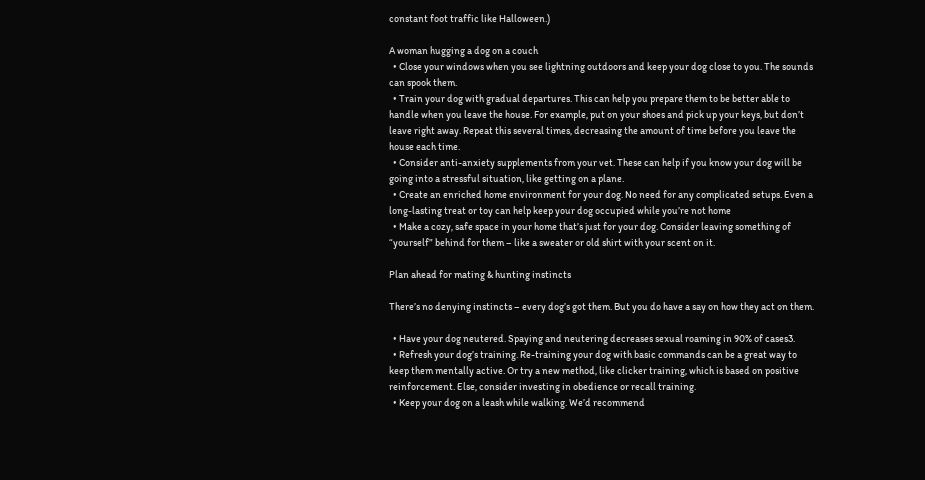constant foot traffic like Halloween.)

A woman hugging a dog on a couch
  • Close your windows when you see lightning outdoors and keep your dog close to you. The sounds can spook them.
  • Train your dog with gradual departures. This can help you prepare them to be better able to handle when you leave the house. For example, put on your shoes and pick up your keys, but don’t leave right away. Repeat this several times, decreasing the amount of time before you leave the house each time.
  • Consider anti-anxiety supplements from your vet. These can help if you know your dog will be going into a stressful situation, like getting on a plane.
  • Create an enriched home environment for your dog. No need for any complicated setups. Even a long-lasting treat or toy can help keep your dog occupied while you’re not home
  • Make a cozy, safe space in your home that’s just for your dog. Consider leaving something of “yourself” behind for them – like a sweater or old shirt with your scent on it.

Plan ahead for mating & hunting instincts

There’s no denying instincts – every dog’s got them. But you do have a say on how they act on them.

  • Have your dog neutered. Spaying and neutering decreases sexual roaming in 90% of cases3.
  • Refresh your dog’s training. Re-training your dog with basic commands can be a great way to keep them mentally active. Or try a new method, like clicker training, which is based on positive reinforcement. Else, consider investing in obedience or recall training.
  • Keep your dog on a leash while walking. We’d recommend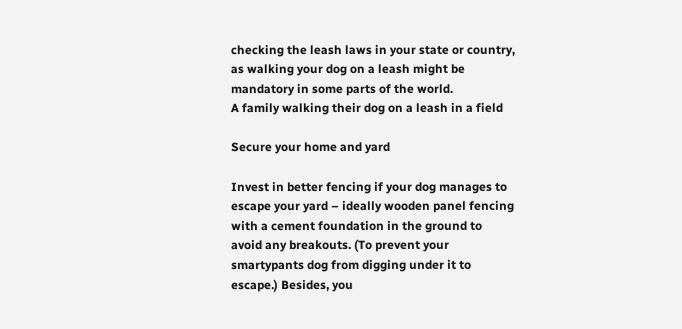checking the leash laws in your state or country, as walking your dog on a leash might be mandatory in some parts of the world.
A family walking their dog on a leash in a field

Secure your home and yard

Invest in better fencing if your dog manages to escape your yard – ideally wooden panel fencing with a cement foundation in the ground to avoid any breakouts. (To prevent your smartypants dog from digging under it to escape.) Besides, you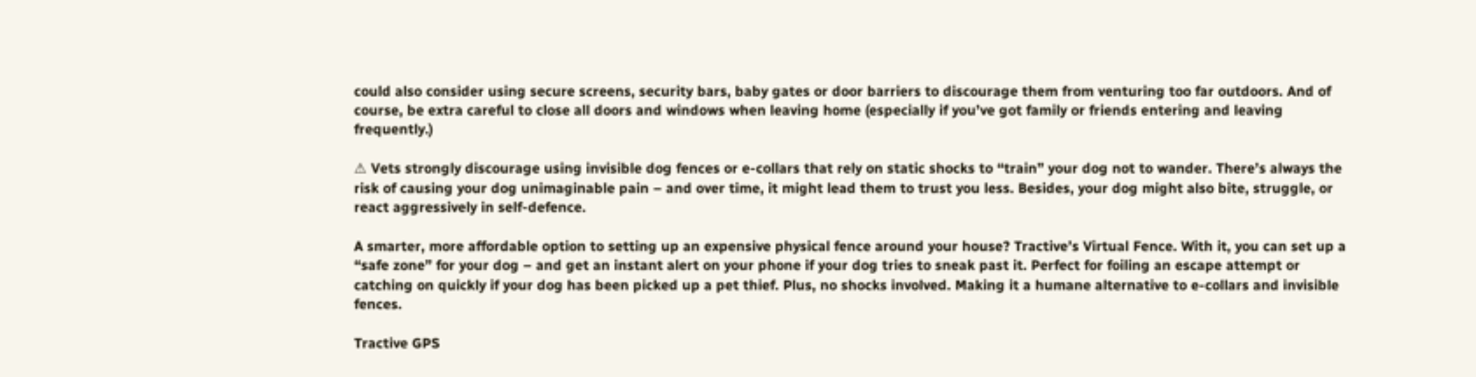could also consider using secure screens, security bars, baby gates or door barriers to discourage them from venturing too far outdoors. And of course, be extra careful to close all doors and windows when leaving home (especially if you’ve got family or friends entering and leaving frequently.)

⚠ Vets strongly discourage using invisible dog fences or e-collars that rely on static shocks to “train” your dog not to wander. There’s always the risk of causing your dog unimaginable pain – and over time, it might lead them to trust you less. Besides, your dog might also bite, struggle, or react aggressively in self-defence.

A smarter, more affordable option to setting up an expensive physical fence around your house? Tractive’s Virtual Fence. With it, you can set up a “safe zone” for your dog – and get an instant alert on your phone if your dog tries to sneak past it. Perfect for foiling an escape attempt or catching on quickly if your dog has been picked up a pet thief. Plus, no shocks involved. Making it a humane alternative to e-collars and invisible fences.

Tractive GPS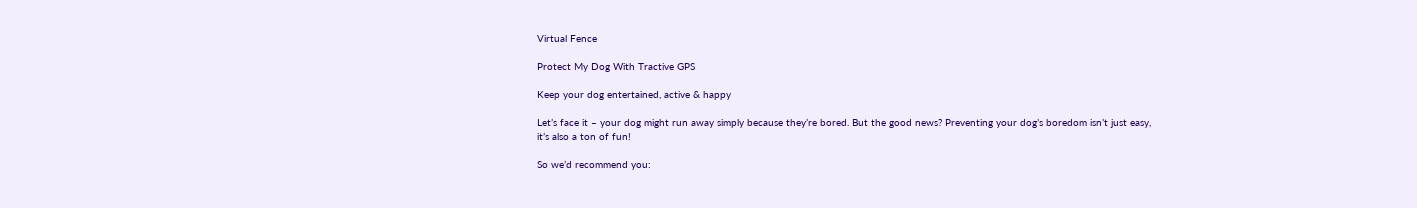Virtual Fence

Protect My Dog With Tractive GPS

Keep your dog entertained, active & happy

Let’s face it – your dog might run away simply because they’re bored. But the good news? Preventing your dog’s boredom isn’t just easy, it’s also a ton of fun!

So we’d recommend you: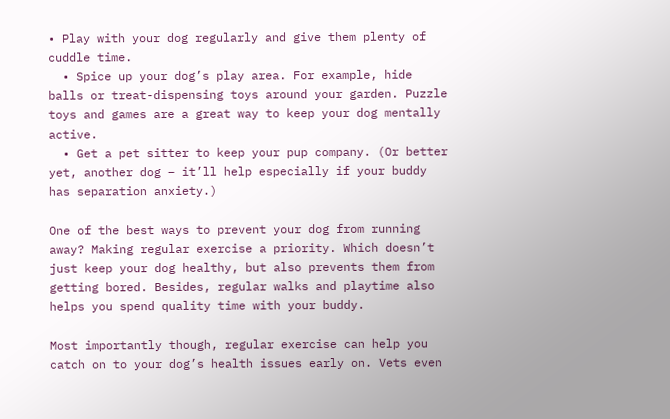• Play with your dog regularly and give them plenty of cuddle time.
  • Spice up your dog’s play area. For example, hide balls or treat-dispensing toys around your garden. Puzzle toys and games are a great way to keep your dog mentally active.
  • Get a pet sitter to keep your pup company. (Or better yet, another dog – it’ll help especially if your buddy has separation anxiety.)

One of the best ways to prevent your dog from running away? Making regular exercise a priority. Which doesn’t just keep your dog healthy, but also prevents them from getting bored. Besides, regular walks and playtime also helps you spend quality time with your buddy.

Most importantly though, regular exercise can help you catch on to your dog’s health issues early on. Vets even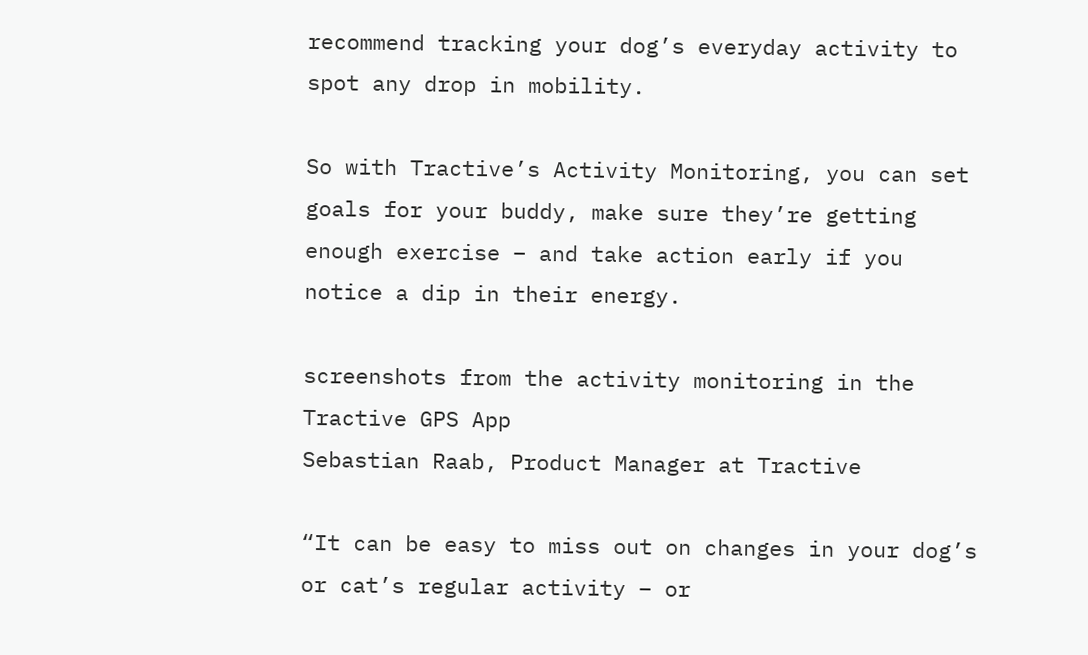recommend tracking your dog’s everyday activity to spot any drop in mobility.

So with Tractive’s Activity Monitoring, you can set goals for your buddy, make sure they’re getting enough exercise – and take action early if you notice a dip in their energy.

screenshots from the activity monitoring in the Tractive GPS App
Sebastian Raab, Product Manager at Tractive

“It can be easy to miss out on changes in your dog’s or cat’s regular activity – or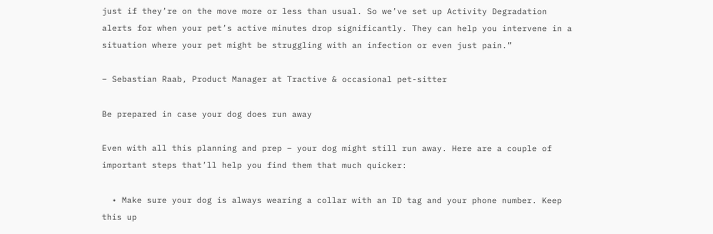just if they’re on the move more or less than usual. So we’ve set up Activity Degradation alerts for when your pet’s active minutes drop significantly. They can help you intervene in a situation where your pet might be struggling with an infection or even just pain.”

– Sebastian Raab, Product Manager at Tractive & occasional pet-sitter

Be prepared in case your dog does run away

Even with all this planning and prep – your dog might still run away. Here are a couple of important steps that’ll help you find them that much quicker:

  • Make sure your dog is always wearing a collar with an ID tag and your phone number. Keep this up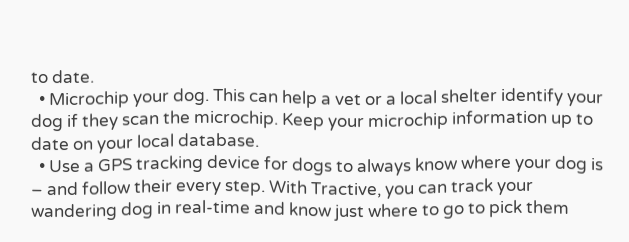to date.
  • Microchip your dog. This can help a vet or a local shelter identify your dog if they scan the microchip. Keep your microchip information up to date on your local database.
  • Use a GPS tracking device for dogs to always know where your dog is – and follow their every step. With Tractive, you can track your wandering dog in real-time and know just where to go to pick them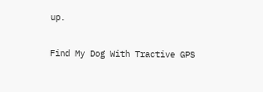up.

Find My Dog With Tractive GPS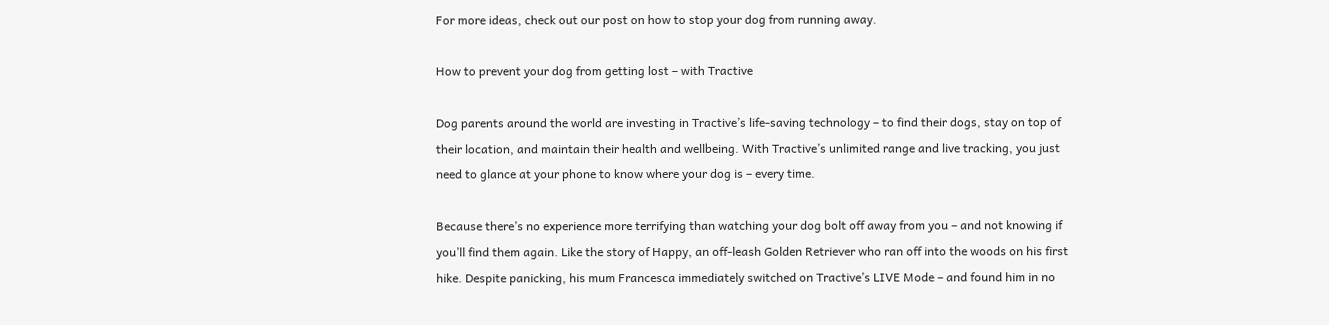For more ideas, check out our post on how to stop your dog from running away.

How to prevent your dog from getting lost – with Tractive

Dog parents around the world are investing in Tractive’s life-saving technology – to find their dogs, stay on top of their location, and maintain their health and wellbeing. With Tractive’s unlimited range and live tracking, you just need to glance at your phone to know where your dog is – every time.

Because there’s no experience more terrifying than watching your dog bolt off away from you – and not knowing if you’ll find them again. Like the story of Happy, an off-leash Golden Retriever who ran off into the woods on his first hike. Despite panicking, his mum Francesca immediately switched on Tractive’s LIVE Mode – and found him in no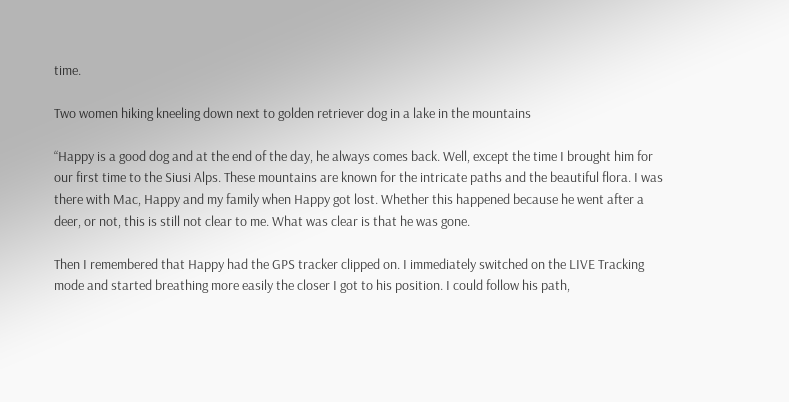time.

Two women hiking kneeling down next to golden retriever dog in a lake in the mountains

“Happy is a good dog and at the end of the day, he always comes back. Well, except the time I brought him for our first time to the Siusi Alps. These mountains are known for the intricate paths and the beautiful flora. I was there with Mac, Happy and my family when Happy got lost. Whether this happened because he went after a deer, or not, this is still not clear to me. What was clear is that he was gone.

Then I remembered that Happy had the GPS tracker clipped on. I immediately switched on the LIVE Tracking mode and started breathing more easily the closer I got to his position. I could follow his path,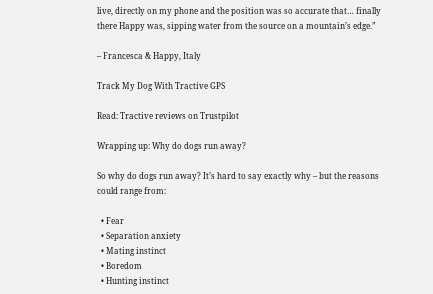live, directly on my phone and the position was so accurate that… finally there Happy was, sipping water from the source on a mountain’s edge.”

– Francesca & Happy, Italy

Track My Dog With Tractive GPS

Read: Tractive reviews on Trustpilot

Wrapping up: Why do dogs run away?

So why do dogs run away? It’s hard to say exactly why – but the reasons could range from:

  • Fear
  • Separation anxiety
  • Mating instinct
  • Boredom
  • Hunting instinct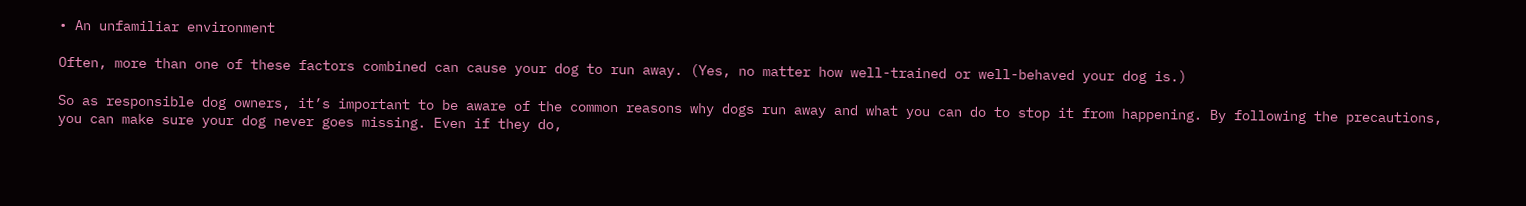• An unfamiliar environment

Often, more than one of these factors combined can cause your dog to run away. (Yes, no matter how well-trained or well-behaved your dog is.)

So as responsible dog owners, it’s important to be aware of the common reasons why dogs run away and what you can do to stop it from happening. By following the precautions, you can make sure your dog never goes missing. Even if they do,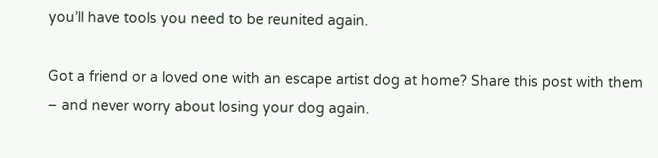you’ll have tools you need to be reunited again.

Got a friend or a loved one with an escape artist dog at home? Share this post with them – and never worry about losing your dog again.